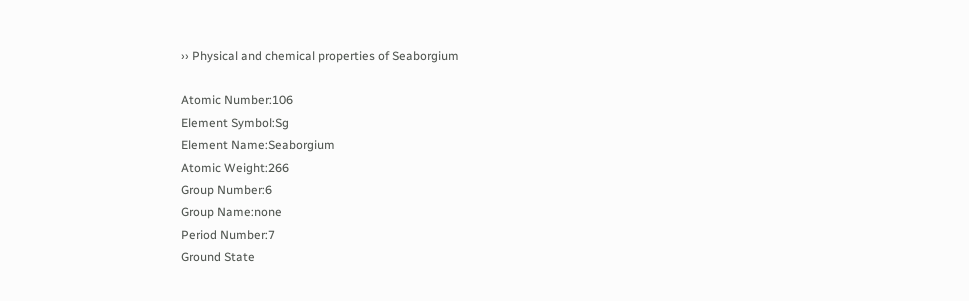›› Physical and chemical properties of Seaborgium

Atomic Number:106
Element Symbol:Sg
Element Name:Seaborgium
Atomic Weight:266
Group Number:6
Group Name:none
Period Number:7
Ground State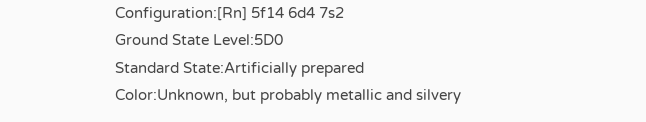Configuration:[Rn] 5f14 6d4 7s2
Ground State Level:5D0
Standard State:Artificially prepared
Color:Unknown, but probably metallic and silvery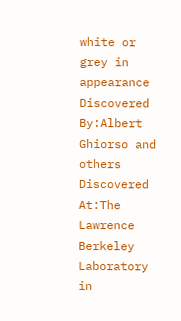white or grey in appearance
Discovered By:Albert Ghiorso and others
Discovered At:The Lawrence Berkeley Laboratory in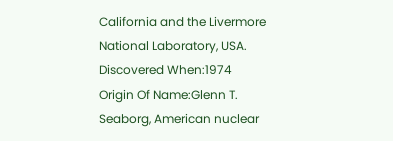California and the Livermore National Laboratory, USA.
Discovered When:1974
Origin Of Name:Glenn T. Seaborg, American nuclear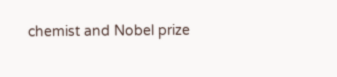chemist and Nobel prize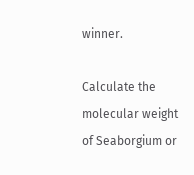winner.

Calculate the molecular weight of Seaborgium or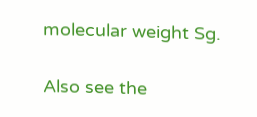molecular weight Sg.

Also see the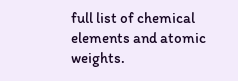full list of chemical elements and atomic weights.